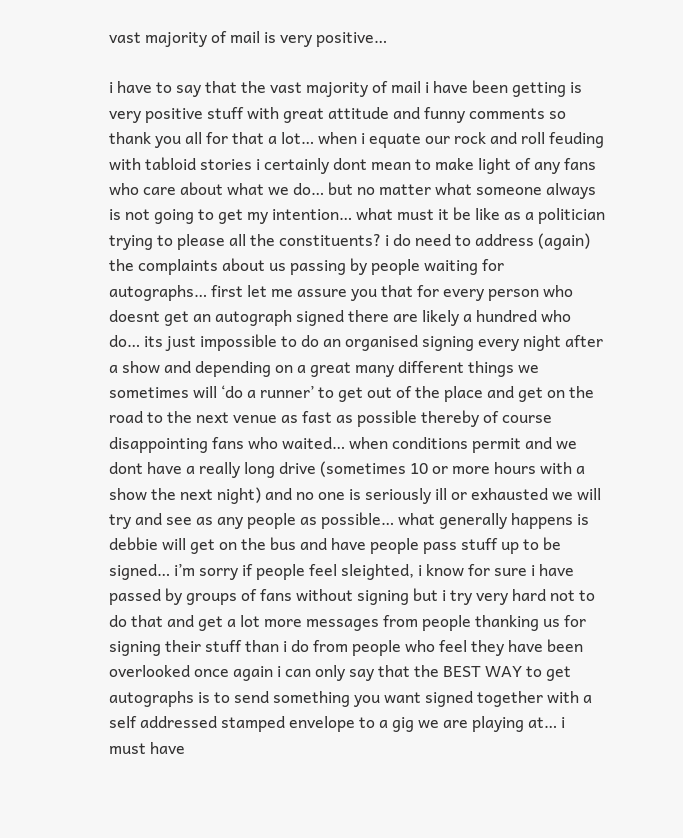vast majority of mail is very positive…

i have to say that the vast majority of mail i have been getting is very positive stuff with great attitude and funny comments so thank you all for that a lot… when i equate our rock and roll feuding with tabloid stories i certainly dont mean to make light of any fans who care about what we do… but no matter what someone always is not going to get my intention… what must it be like as a politician trying to please all the constituents? i do need to address (again) the complaints about us passing by people waiting for autographs… first let me assure you that for every person who doesnt get an autograph signed there are likely a hundred who do… its just impossible to do an organised signing every night after a show and depending on a great many different things we sometimes will ‘do a runner’ to get out of the place and get on the road to the next venue as fast as possible thereby of course disappointing fans who waited… when conditions permit and we dont have a really long drive (sometimes 10 or more hours with a show the next night) and no one is seriously ill or exhausted we will try and see as any people as possible… what generally happens is debbie will get on the bus and have people pass stuff up to be signed… i’m sorry if people feel sleighted, i know for sure i have passed by groups of fans without signing but i try very hard not to do that and get a lot more messages from people thanking us for signing their stuff than i do from people who feel they have been overlooked once again i can only say that the BEST WAY to get autographs is to send something you want signed together with a self addressed stamped envelope to a gig we are playing at… i must have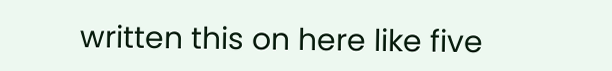written this on here like five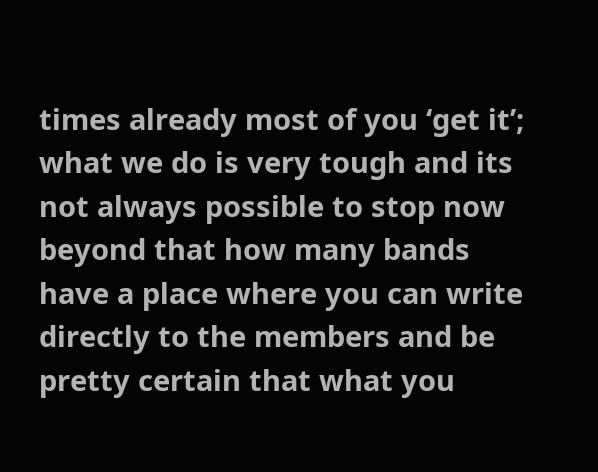times already most of you ‘get it’; what we do is very tough and its not always possible to stop now beyond that how many bands have a place where you can write directly to the members and be pretty certain that what you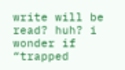write will be read? huh? i wonder if “trapped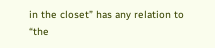in the closet” has any relation to “the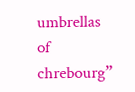umbrellas of chrebourg”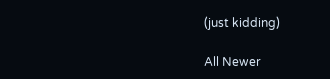(just kidding)

All Newer